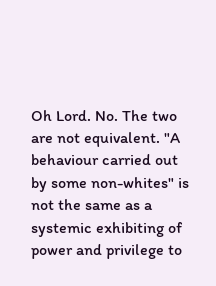Oh Lord. No. The two are not equivalent. "A behaviour carried out by some non-whites" is not the same as a systemic exhibiting of power and privilege to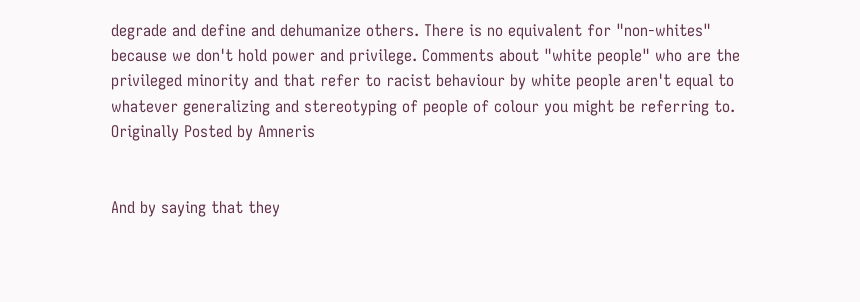degrade and define and dehumanize others. There is no equivalent for "non-whites" because we don't hold power and privilege. Comments about "white people" who are the privileged minority and that refer to racist behaviour by white people aren't equal to whatever generalizing and stereotyping of people of colour you might be referring to.
Originally Posted by Amneris


And by saying that they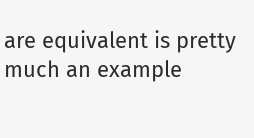are equivalent is pretty much an example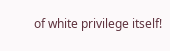of white privilege itself!